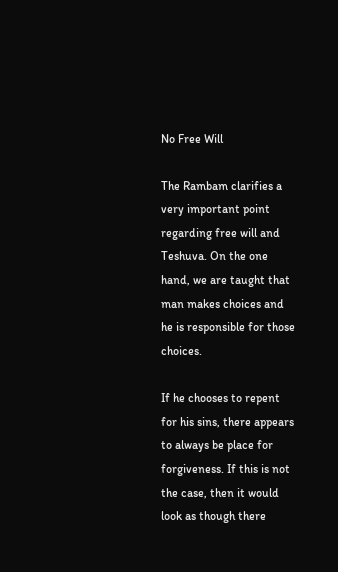No Free Will

The Rambam clarifies a very important point regarding free will and Teshuva. On the one hand, we are taught that man makes choices and he is responsible for those choices.

If he chooses to repent for his sins, there appears to always be place for forgiveness. If this is not the case, then it would look as though there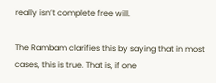really isn’t complete free will.

The Rambam clarifies this by saying that in most cases, this is true. That is, if one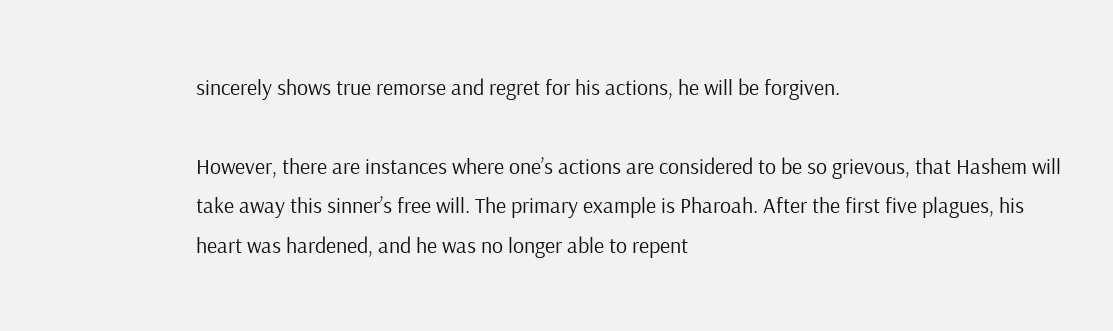sincerely shows true remorse and regret for his actions, he will be forgiven.

However, there are instances where one’s actions are considered to be so grievous, that Hashem will take away this sinner’s free will. The primary example is Pharoah. After the first five plagues, his heart was hardened, and he was no longer able to repent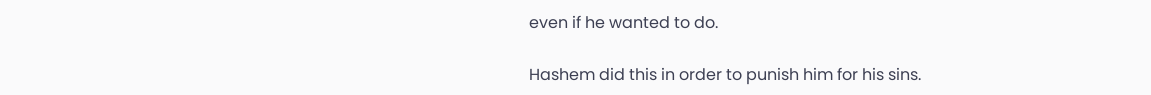even if he wanted to do.

Hashem did this in order to punish him for his sins.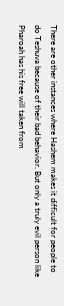There are other instances where Hashem makes it difficult for people to do Teshuva because of their bad behavior. But only a truly evil person like Pharoah has his free will taken from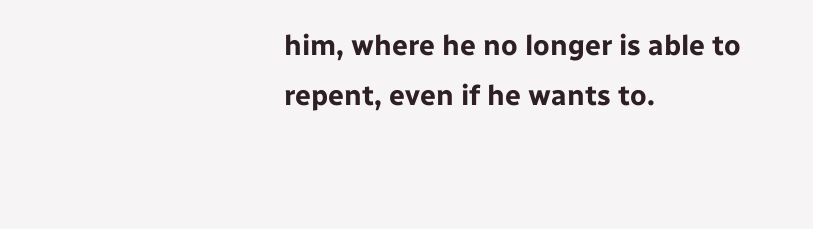him, where he no longer is able to repent, even if he wants to.